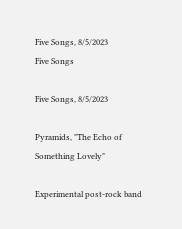Five Songs, 8/5/2023
Five Songs

Five Songs, 8/5/2023

Pyramids, "The Echo of Something Lovely"

Experimental post-rock band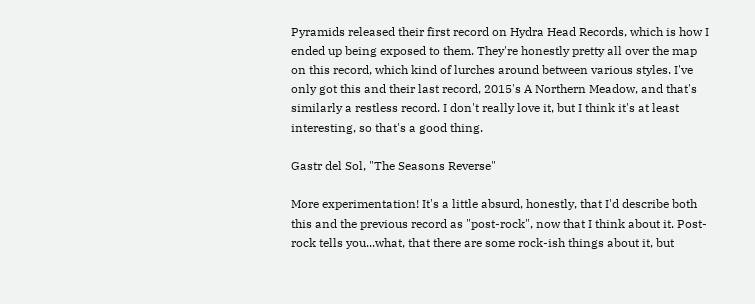Pyramids released their first record on Hydra Head Records, which is how I ended up being exposed to them. They're honestly pretty all over the map on this record, which kind of lurches around between various styles. I've only got this and their last record, 2015's A Northern Meadow, and that's similarly a restless record. I don't really love it, but I think it's at least interesting, so that's a good thing.

Gastr del Sol, "The Seasons Reverse"

More experimentation! It's a little absurd, honestly, that I'd describe both this and the previous record as "post-rock", now that I think about it. Post-rock tells you...what, that there are some rock-ish things about it, but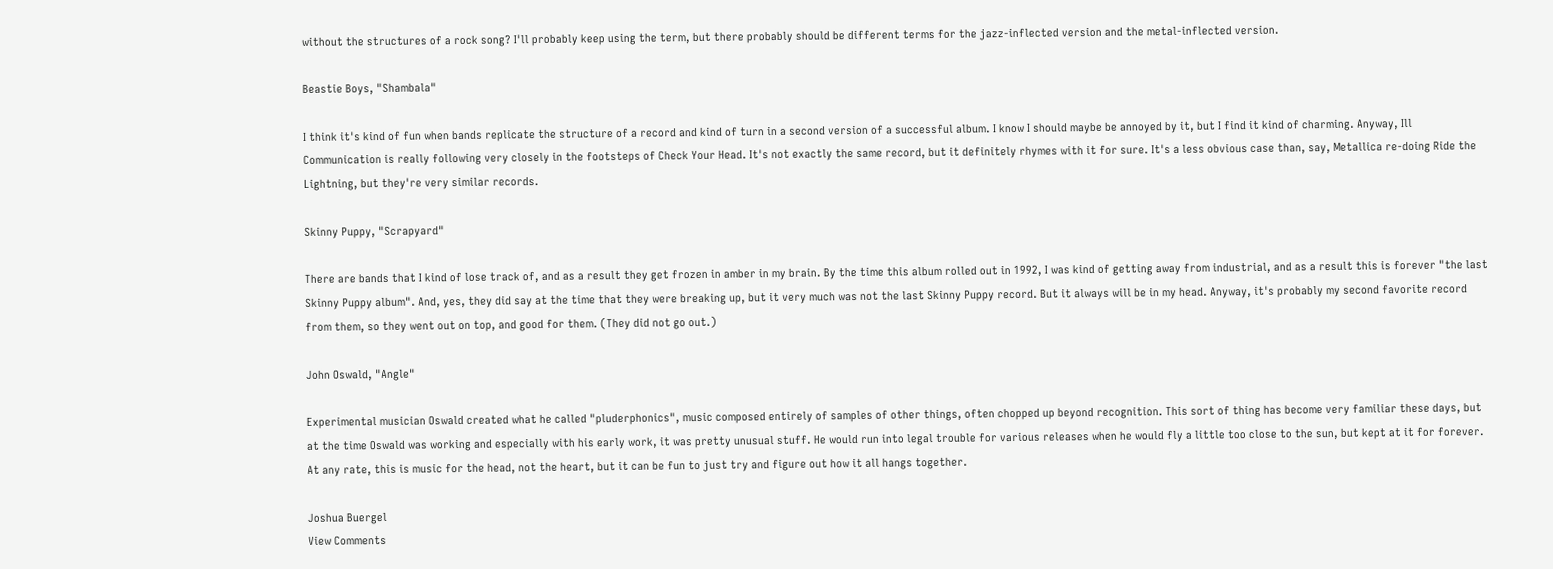without the structures of a rock song? I'll probably keep using the term, but there probably should be different terms for the jazz-inflected version and the metal-inflected version.

Beastie Boys, "Shambala"

I think it's kind of fun when bands replicate the structure of a record and kind of turn in a second version of a successful album. I know I should maybe be annoyed by it, but I find it kind of charming. Anyway, Ill Communication is really following very closely in the footsteps of Check Your Head. It's not exactly the same record, but it definitely rhymes with it for sure. It's a less obvious case than, say, Metallica re-doing Ride the Lightning, but they're very similar records.

Skinny Puppy, "Scrapyard"

There are bands that I kind of lose track of, and as a result they get frozen in amber in my brain. By the time this album rolled out in 1992, I was kind of getting away from industrial, and as a result this is forever "the last Skinny Puppy album". And, yes, they did say at the time that they were breaking up, but it very much was not the last Skinny Puppy record. But it always will be in my head. Anyway, it's probably my second favorite record from them, so they went out on top, and good for them. (They did not go out.)

John Oswald, "Angle"

Experimental musician Oswald created what he called "pluderphonics", music composed entirely of samples of other things, often chopped up beyond recognition. This sort of thing has become very familiar these days, but at the time Oswald was working and especially with his early work, it was pretty unusual stuff. He would run into legal trouble for various releases when he would fly a little too close to the sun, but kept at it for forever. At any rate, this is music for the head, not the heart, but it can be fun to just try and figure out how it all hangs together.

Joshua Buergel
View Comments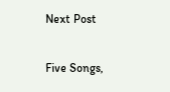Next Post

Five Songs,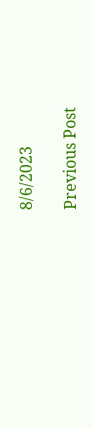8/6/2023

Previous Post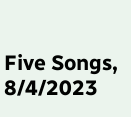Five Songs, 8/4/2023